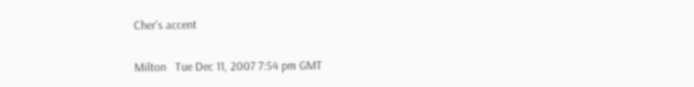Cher's accent

Milton   Tue Dec 11, 2007 7:54 pm GMT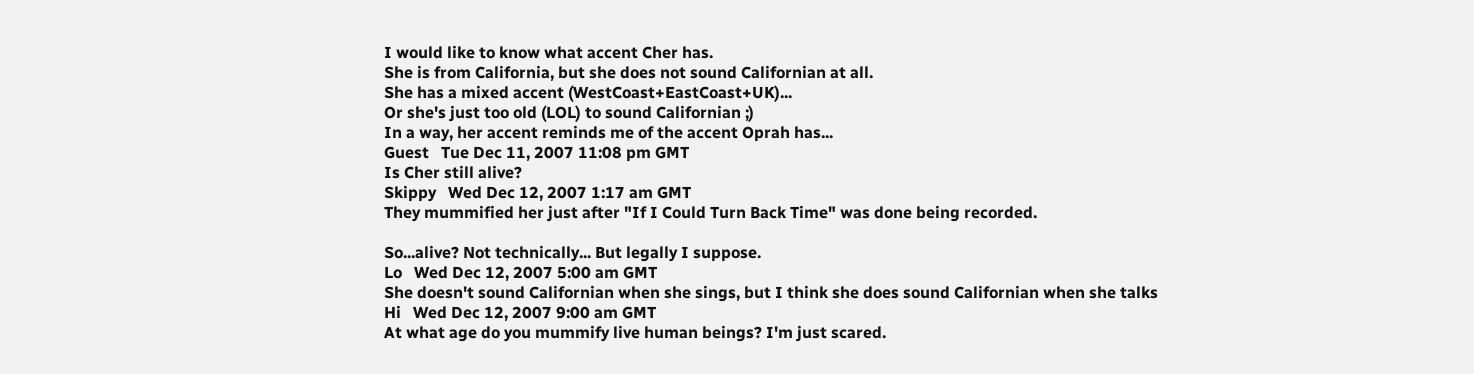I would like to know what accent Cher has.
She is from California, but she does not sound Californian at all.
She has a mixed accent (WestCoast+EastCoast+UK)...
Or she's just too old (LOL) to sound Californian ;)
In a way, her accent reminds me of the accent Oprah has...
Guest   Tue Dec 11, 2007 11:08 pm GMT
Is Cher still alive?
Skippy   Wed Dec 12, 2007 1:17 am GMT
They mummified her just after "If I Could Turn Back Time" was done being recorded.

So...alive? Not technically... But legally I suppose.
Lo   Wed Dec 12, 2007 5:00 am GMT
She doesn't sound Californian when she sings, but I think she does sound Californian when she talks
Hi   Wed Dec 12, 2007 9:00 am GMT
At what age do you mummify live human beings? I'm just scared.